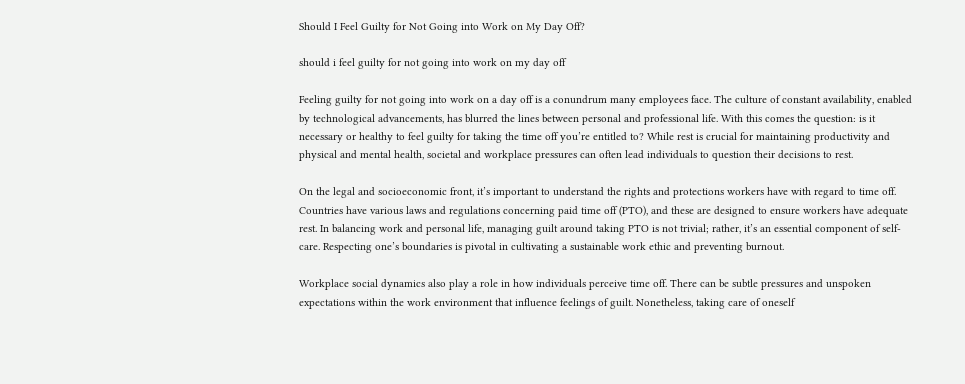Should I Feel Guilty for Not Going into Work on My Day Off?

should i feel guilty for not going into work on my day off

Feeling guilty for not going into work on a day off is a conundrum many employees face. The culture of constant availability, enabled by technological advancements, has blurred the lines between personal and professional life. With this comes the question: is it necessary or healthy to feel guilty for taking the time off you’re entitled to? While rest is crucial for maintaining productivity and physical and mental health, societal and workplace pressures can often lead individuals to question their decisions to rest.

On the legal and socioeconomic front, it’s important to understand the rights and protections workers have with regard to time off. Countries have various laws and regulations concerning paid time off (PTO), and these are designed to ensure workers have adequate rest. In balancing work and personal life, managing guilt around taking PTO is not trivial; rather, it’s an essential component of self-care. Respecting one’s boundaries is pivotal in cultivating a sustainable work ethic and preventing burnout.

Workplace social dynamics also play a role in how individuals perceive time off. There can be subtle pressures and unspoken expectations within the work environment that influence feelings of guilt. Nonetheless, taking care of oneself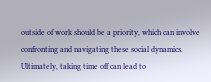outside of work should be a priority, which can involve confronting and navigating these social dynamics. Ultimately, taking time off can lead to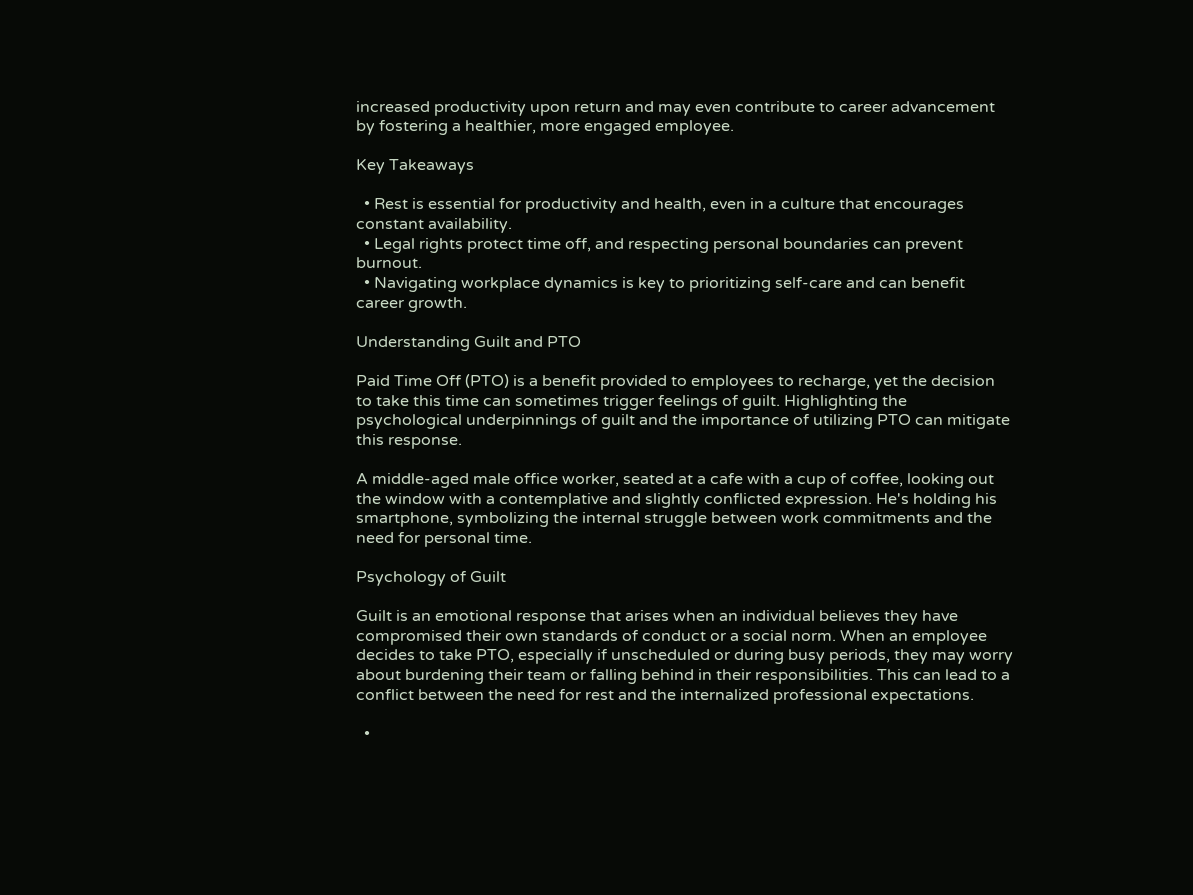increased productivity upon return and may even contribute to career advancement by fostering a healthier, more engaged employee.

Key Takeaways

  • Rest is essential for productivity and health, even in a culture that encourages constant availability.
  • Legal rights protect time off, and respecting personal boundaries can prevent burnout.
  • Navigating workplace dynamics is key to prioritizing self-care and can benefit career growth.

Understanding Guilt and PTO

Paid Time Off (PTO) is a benefit provided to employees to recharge, yet the decision to take this time can sometimes trigger feelings of guilt. Highlighting the psychological underpinnings of guilt and the importance of utilizing PTO can mitigate this response.

A middle-aged male office worker, seated at a cafe with a cup of coffee, looking out the window with a contemplative and slightly conflicted expression. He's holding his smartphone, symbolizing the internal struggle between work commitments and the need for personal time.

Psychology of Guilt

Guilt is an emotional response that arises when an individual believes they have compromised their own standards of conduct or a social norm. When an employee decides to take PTO, especially if unscheduled or during busy periods, they may worry about burdening their team or falling behind in their responsibilities. This can lead to a conflict between the need for rest and the internalized professional expectations.

  •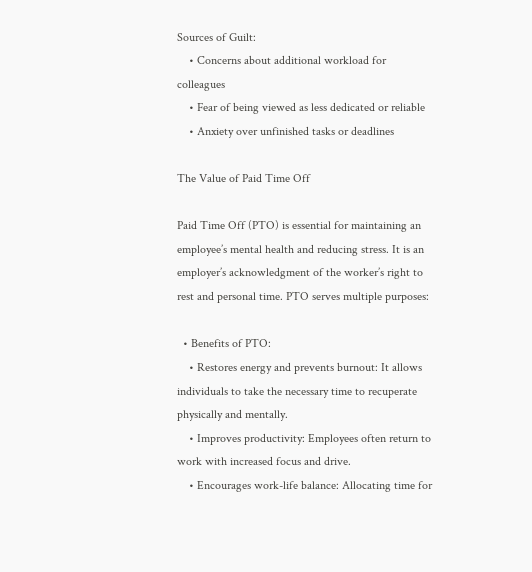Sources of Guilt:
    • Concerns about additional workload for colleagues
    • Fear of being viewed as less dedicated or reliable
    • Anxiety over unfinished tasks or deadlines

The Value of Paid Time Off

Paid Time Off (PTO) is essential for maintaining an employee’s mental health and reducing stress. It is an employer’s acknowledgment of the worker’s right to rest and personal time. PTO serves multiple purposes:

  • Benefits of PTO:
    • Restores energy and prevents burnout: It allows individuals to take the necessary time to recuperate physically and mentally.
    • Improves productivity: Employees often return to work with increased focus and drive.
    • Encourages work-life balance: Allocating time for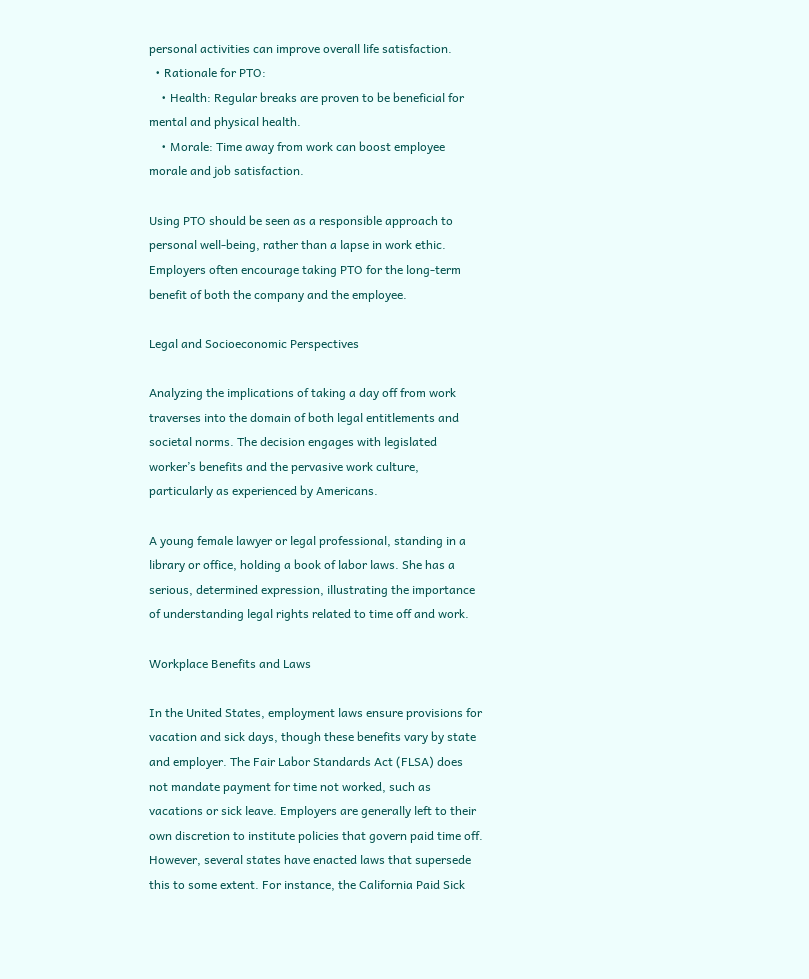personal activities can improve overall life satisfaction.
  • Rationale for PTO:
    • Health: Regular breaks are proven to be beneficial for mental and physical health.
    • Morale: Time away from work can boost employee morale and job satisfaction.

Using PTO should be seen as a responsible approach to personal well-being, rather than a lapse in work ethic. Employers often encourage taking PTO for the long-term benefit of both the company and the employee.

Legal and Socioeconomic Perspectives

Analyzing the implications of taking a day off from work traverses into the domain of both legal entitlements and societal norms. The decision engages with legislated worker’s benefits and the pervasive work culture, particularly as experienced by Americans.

A young female lawyer or legal professional, standing in a library or office, holding a book of labor laws. She has a serious, determined expression, illustrating the importance of understanding legal rights related to time off and work.

Workplace Benefits and Laws

In the United States, employment laws ensure provisions for vacation and sick days, though these benefits vary by state and employer. The Fair Labor Standards Act (FLSA) does not mandate payment for time not worked, such as vacations or sick leave. Employers are generally left to their own discretion to institute policies that govern paid time off. However, several states have enacted laws that supersede this to some extent. For instance, the California Paid Sick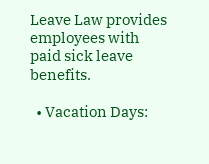Leave Law provides employees with paid sick leave benefits.

  • Vacation Days: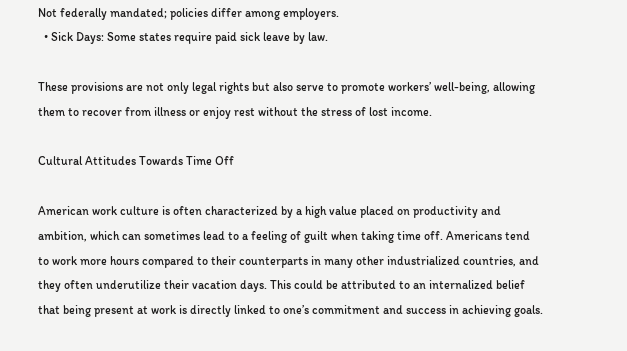Not federally mandated; policies differ among employers.
  • Sick Days: Some states require paid sick leave by law.

These provisions are not only legal rights but also serve to promote workers’ well-being, allowing them to recover from illness or enjoy rest without the stress of lost income.

Cultural Attitudes Towards Time Off

American work culture is often characterized by a high value placed on productivity and ambition, which can sometimes lead to a feeling of guilt when taking time off. Americans tend to work more hours compared to their counterparts in many other industrialized countries, and they often underutilize their vacation days. This could be attributed to an internalized belief that being present at work is directly linked to one’s commitment and success in achieving goals.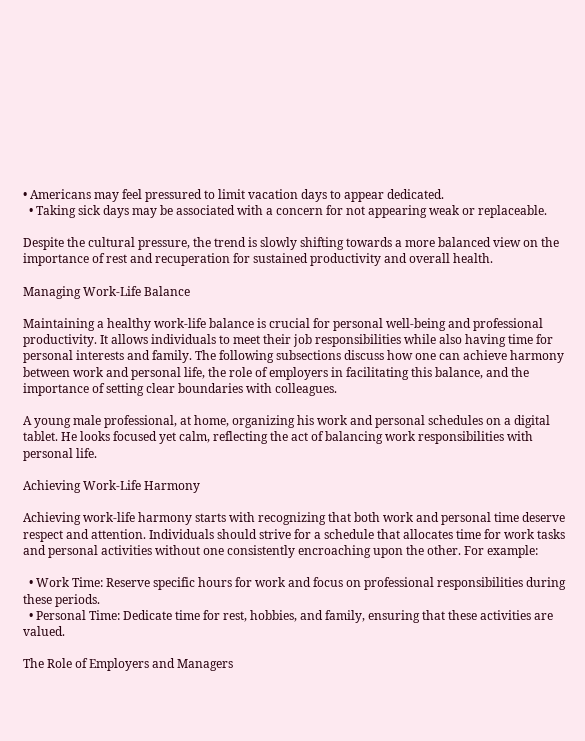• Americans may feel pressured to limit vacation days to appear dedicated.
  • Taking sick days may be associated with a concern for not appearing weak or replaceable.

Despite the cultural pressure, the trend is slowly shifting towards a more balanced view on the importance of rest and recuperation for sustained productivity and overall health.

Managing Work-Life Balance

Maintaining a healthy work-life balance is crucial for personal well-being and professional productivity. It allows individuals to meet their job responsibilities while also having time for personal interests and family. The following subsections discuss how one can achieve harmony between work and personal life, the role of employers in facilitating this balance, and the importance of setting clear boundaries with colleagues.

A young male professional, at home, organizing his work and personal schedules on a digital tablet. He looks focused yet calm, reflecting the act of balancing work responsibilities with personal life.

Achieving Work-Life Harmony

Achieving work-life harmony starts with recognizing that both work and personal time deserve respect and attention. Individuals should strive for a schedule that allocates time for work tasks and personal activities without one consistently encroaching upon the other. For example:

  • Work Time: Reserve specific hours for work and focus on professional responsibilities during these periods.
  • Personal Time: Dedicate time for rest, hobbies, and family, ensuring that these activities are valued.

The Role of Employers and Managers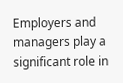Employers and managers play a significant role in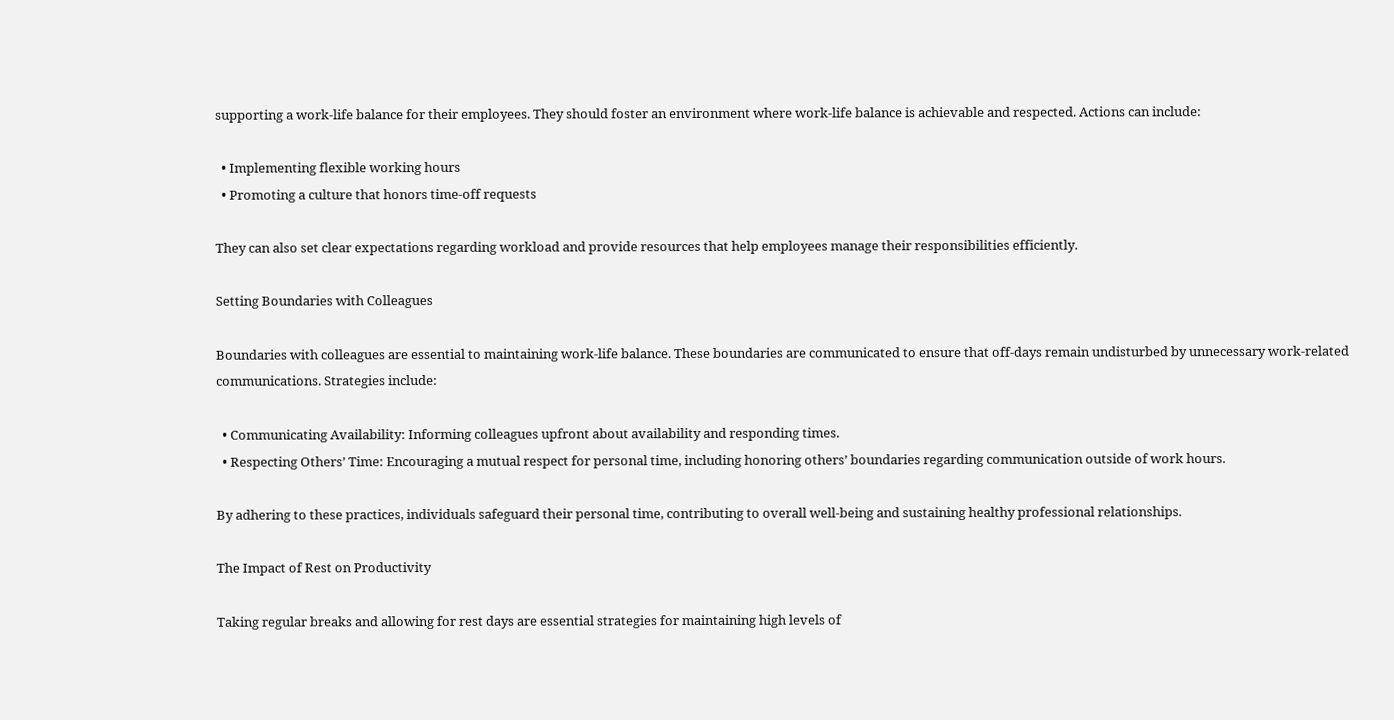supporting a work-life balance for their employees. They should foster an environment where work-life balance is achievable and respected. Actions can include:

  • Implementing flexible working hours
  • Promoting a culture that honors time-off requests

They can also set clear expectations regarding workload and provide resources that help employees manage their responsibilities efficiently.

Setting Boundaries with Colleagues

Boundaries with colleagues are essential to maintaining work-life balance. These boundaries are communicated to ensure that off-days remain undisturbed by unnecessary work-related communications. Strategies include:

  • Communicating Availability: Informing colleagues upfront about availability and responding times.
  • Respecting Others’ Time: Encouraging a mutual respect for personal time, including honoring others’ boundaries regarding communication outside of work hours.

By adhering to these practices, individuals safeguard their personal time, contributing to overall well-being and sustaining healthy professional relationships.

The Impact of Rest on Productivity

Taking regular breaks and allowing for rest days are essential strategies for maintaining high levels of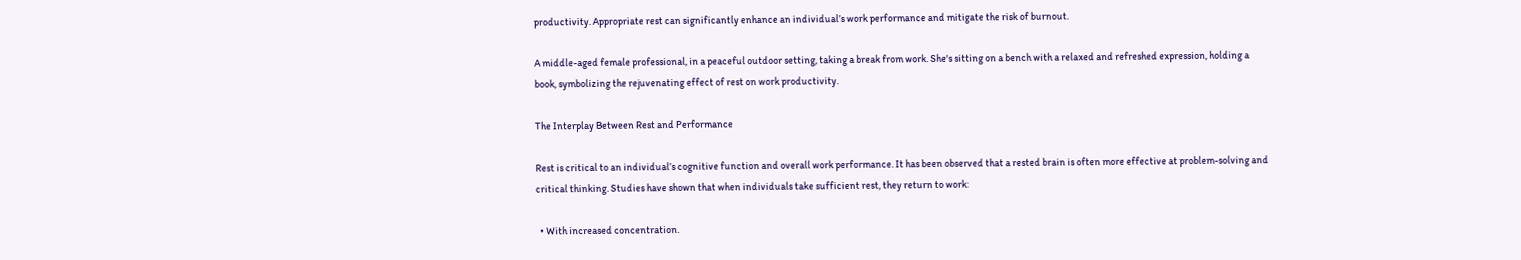productivity. Appropriate rest can significantly enhance an individual’s work performance and mitigate the risk of burnout.

A middle-aged female professional, in a peaceful outdoor setting, taking a break from work. She's sitting on a bench with a relaxed and refreshed expression, holding a book, symbolizing the rejuvenating effect of rest on work productivity.

The Interplay Between Rest and Performance

Rest is critical to an individual’s cognitive function and overall work performance. It has been observed that a rested brain is often more effective at problem-solving and critical thinking. Studies have shown that when individuals take sufficient rest, they return to work:

  • With increased concentration.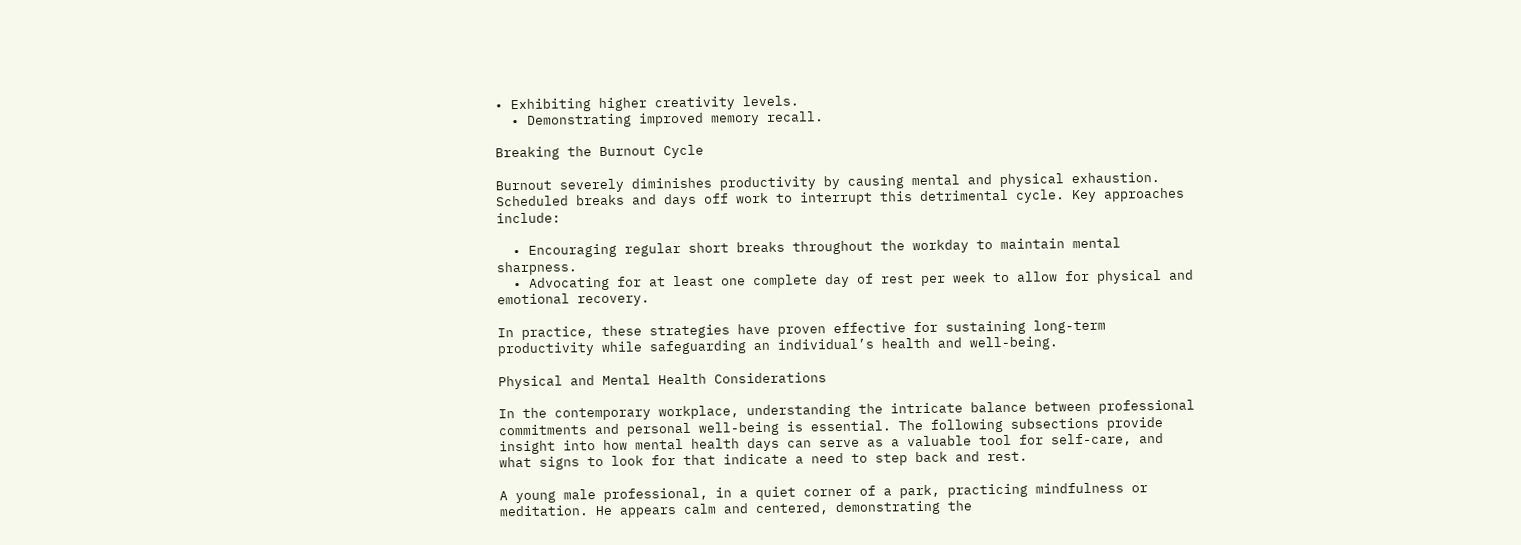• Exhibiting higher creativity levels.
  • Demonstrating improved memory recall.

Breaking the Burnout Cycle

Burnout severely diminishes productivity by causing mental and physical exhaustion. Scheduled breaks and days off work to interrupt this detrimental cycle. Key approaches include:

  • Encouraging regular short breaks throughout the workday to maintain mental sharpness.
  • Advocating for at least one complete day of rest per week to allow for physical and emotional recovery.

In practice, these strategies have proven effective for sustaining long-term productivity while safeguarding an individual’s health and well-being.

Physical and Mental Health Considerations

In the contemporary workplace, understanding the intricate balance between professional commitments and personal well-being is essential. The following subsections provide insight into how mental health days can serve as a valuable tool for self-care, and what signs to look for that indicate a need to step back and rest.

A young male professional, in a quiet corner of a park, practicing mindfulness or meditation. He appears calm and centered, demonstrating the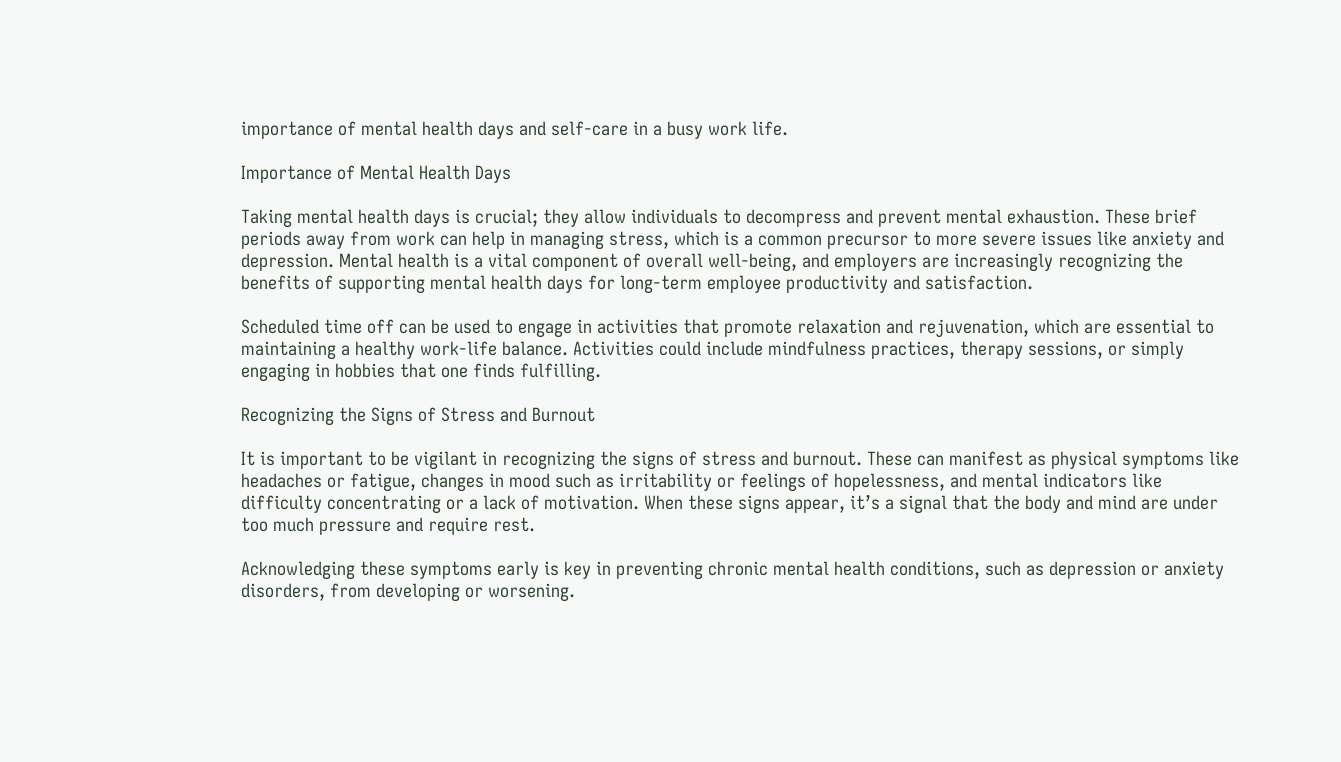importance of mental health days and self-care in a busy work life.

Importance of Mental Health Days

Taking mental health days is crucial; they allow individuals to decompress and prevent mental exhaustion. These brief periods away from work can help in managing stress, which is a common precursor to more severe issues like anxiety and depression. Mental health is a vital component of overall well-being, and employers are increasingly recognizing the benefits of supporting mental health days for long-term employee productivity and satisfaction.

Scheduled time off can be used to engage in activities that promote relaxation and rejuvenation, which are essential to maintaining a healthy work-life balance. Activities could include mindfulness practices, therapy sessions, or simply engaging in hobbies that one finds fulfilling.

Recognizing the Signs of Stress and Burnout

It is important to be vigilant in recognizing the signs of stress and burnout. These can manifest as physical symptoms like headaches or fatigue, changes in mood such as irritability or feelings of hopelessness, and mental indicators like difficulty concentrating or a lack of motivation. When these signs appear, it’s a signal that the body and mind are under too much pressure and require rest.

Acknowledging these symptoms early is key in preventing chronic mental health conditions, such as depression or anxiety disorders, from developing or worsening.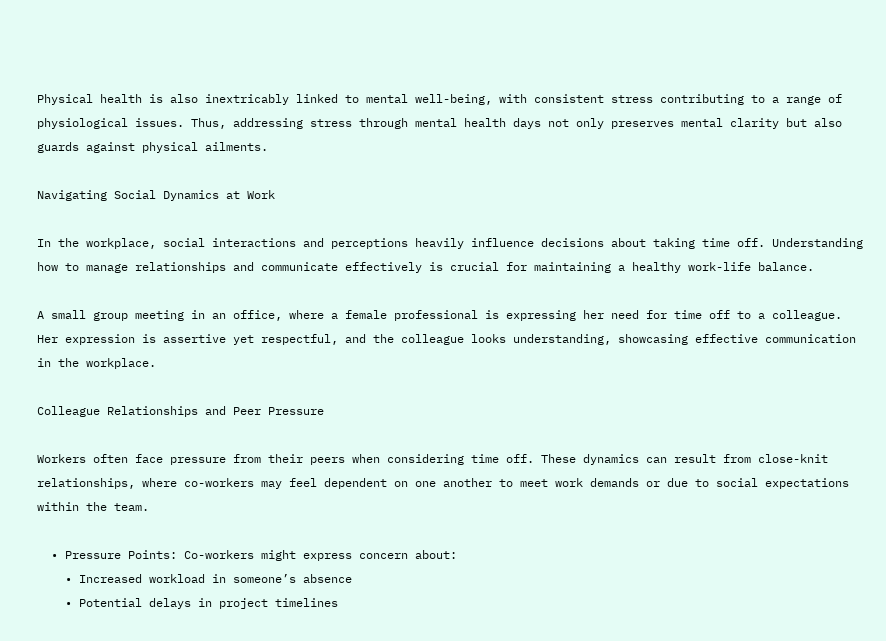Physical health is also inextricably linked to mental well-being, with consistent stress contributing to a range of physiological issues. Thus, addressing stress through mental health days not only preserves mental clarity but also guards against physical ailments.

Navigating Social Dynamics at Work

In the workplace, social interactions and perceptions heavily influence decisions about taking time off. Understanding how to manage relationships and communicate effectively is crucial for maintaining a healthy work-life balance.

A small group meeting in an office, where a female professional is expressing her need for time off to a colleague. Her expression is assertive yet respectful, and the colleague looks understanding, showcasing effective communication in the workplace.

Colleague Relationships and Peer Pressure

Workers often face pressure from their peers when considering time off. These dynamics can result from close-knit relationships, where co-workers may feel dependent on one another to meet work demands or due to social expectations within the team.

  • Pressure Points: Co-workers might express concern about:
    • Increased workload in someone’s absence
    • Potential delays in project timelines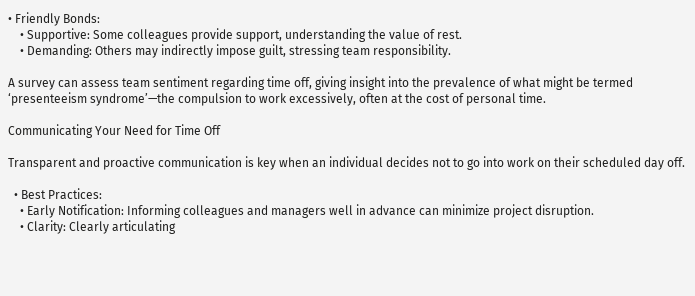• Friendly Bonds:
    • Supportive: Some colleagues provide support, understanding the value of rest.
    • Demanding: Others may indirectly impose guilt, stressing team responsibility.

A survey can assess team sentiment regarding time off, giving insight into the prevalence of what might be termed ‘presenteeism syndrome’—the compulsion to work excessively, often at the cost of personal time.

Communicating Your Need for Time Off

Transparent and proactive communication is key when an individual decides not to go into work on their scheduled day off.

  • Best Practices:
    • Early Notification: Informing colleagues and managers well in advance can minimize project disruption.
    • Clarity: Clearly articulating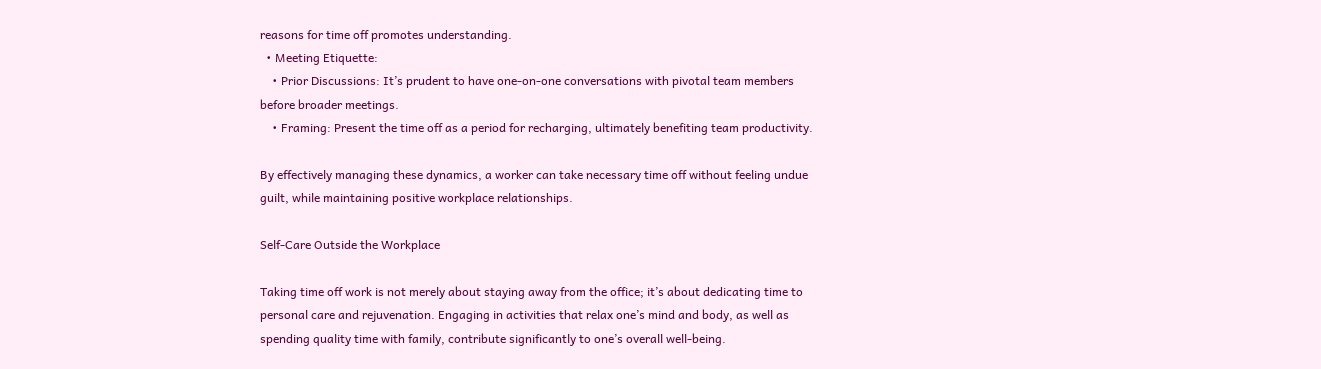reasons for time off promotes understanding.
  • Meeting Etiquette:
    • Prior Discussions: It’s prudent to have one-on-one conversations with pivotal team members before broader meetings.
    • Framing: Present the time off as a period for recharging, ultimately benefiting team productivity.

By effectively managing these dynamics, a worker can take necessary time off without feeling undue guilt, while maintaining positive workplace relationships.

Self-Care Outside the Workplace

Taking time off work is not merely about staying away from the office; it’s about dedicating time to personal care and rejuvenation. Engaging in activities that relax one’s mind and body, as well as spending quality time with family, contribute significantly to one’s overall well-being.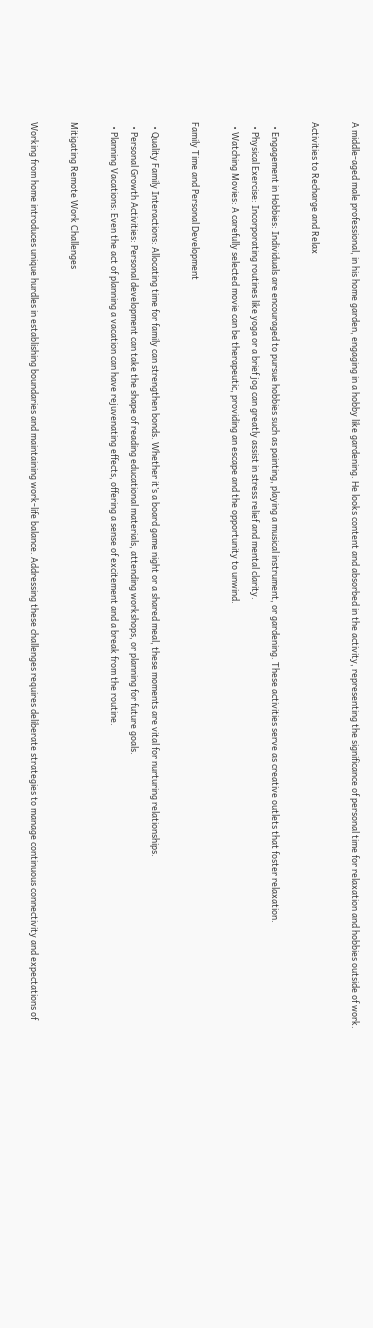A middle-aged male professional, in his home garden, engaging in a hobby like gardening. He looks content and absorbed in the activity, representing the significance of personal time for relaxation and hobbies outside of work.

Activities to Recharge and Relax

  • Engagement in Hobbies: Individuals are encouraged to pursue hobbies such as painting, playing a musical instrument, or gardening. These activities serve as creative outlets that foster relaxation.
  • Physical Exercise: Incorporating routines like yoga or a brief jog can greatly assist in stress relief and mental clarity.
  • Watching Movies: A carefully selected movie can be therapeutic, providing an escape and the opportunity to unwind.

Family Time and Personal Development

  • Quality Family Interactions: Allocating time for family can strengthen bonds. Whether it’s a board game night or a shared meal, these moments are vital for nurturing relationships.
  • Personal Growth Activities: Personal development can take the shape of reading educational materials, attending workshops, or planning for future goals.
  • Planning Vacations: Even the act of planning a vacation can have rejuvenating effects, offering a sense of excitement and a break from the routine.

Mitigating Remote Work Challenges

Working from home introduces unique hurdles in establishing boundaries and maintaining work-life balance. Addressing these challenges requires deliberate strategies to manage continuous connectivity and expectations of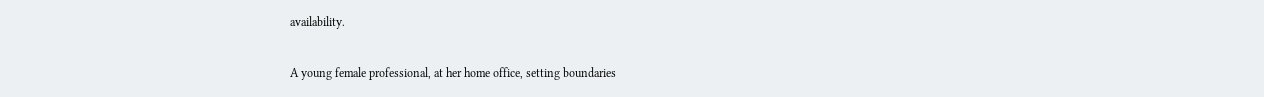availability.

A young female professional, at her home office, setting boundaries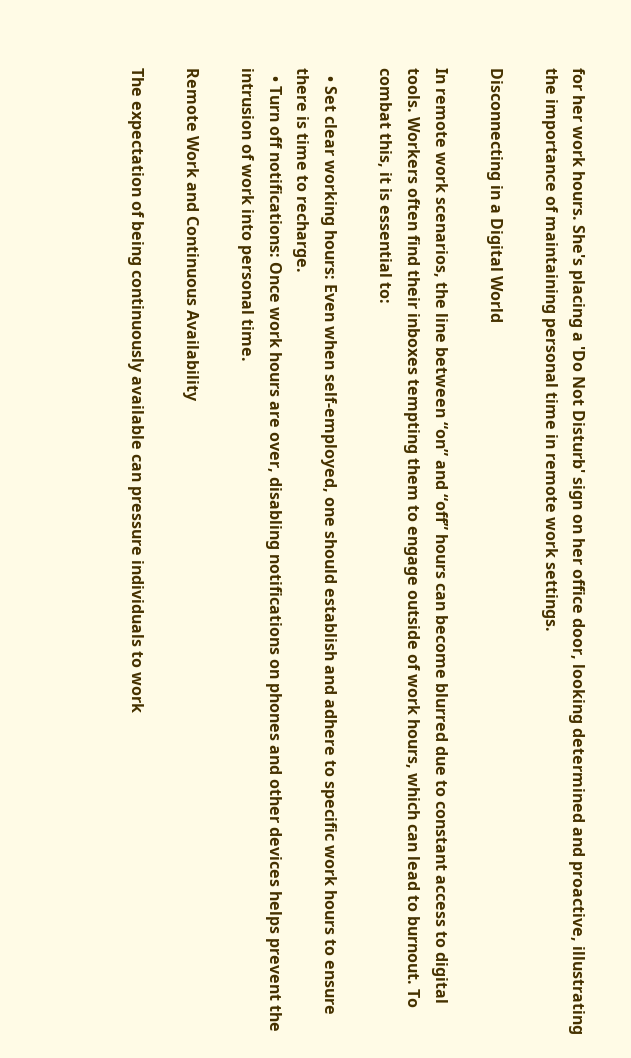for her work hours. She's placing a 'Do Not Disturb' sign on her office door, looking determined and proactive, illustrating the importance of maintaining personal time in remote work settings.

Disconnecting in a Digital World

In remote work scenarios, the line between “on” and “off” hours can become blurred due to constant access to digital tools. Workers often find their inboxes tempting them to engage outside of work hours, which can lead to burnout. To combat this, it is essential to:

  • Set clear working hours: Even when self-employed, one should establish and adhere to specific work hours to ensure there is time to recharge.
  • Turn off notifications: Once work hours are over, disabling notifications on phones and other devices helps prevent the intrusion of work into personal time.

Remote Work and Continuous Availability

The expectation of being continuously available can pressure individuals to work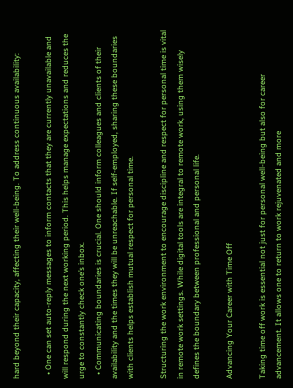hard beyond their capacity, affecting their well-being. To address continuous availability:

  • One can set auto-reply messages to inform contacts that they are currently unavailable and will respond during the next working period. This helps manage expectations and reduces the urge to constantly check one’s inbox.
  • Communicating boundaries is crucial. One should inform colleagues and clients of their availability and the times they will be unreachable. If self-employed, sharing these boundaries with clients helps establish mutual respect for personal time.

Structuring the work environment to encourage discipline and respect for personal time is vital in remote work settings. While digital tools are integral to remote work, using them wisely defines the boundary between professional and personal life.

Advancing Your Career with Time Off

Taking time off work is essential not just for personal well-being but also for career advancement. It allows one to return to work rejuvenated and more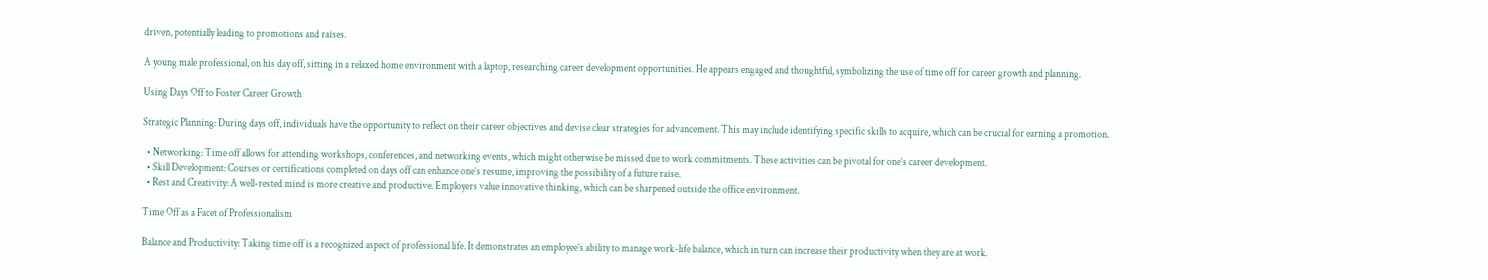driven, potentially leading to promotions and raises.

A young male professional, on his day off, sitting in a relaxed home environment with a laptop, researching career development opportunities. He appears engaged and thoughtful, symbolizing the use of time off for career growth and planning.

Using Days Off to Foster Career Growth

Strategic Planning: During days off, individuals have the opportunity to reflect on their career objectives and devise clear strategies for advancement. This may include identifying specific skills to acquire, which can be crucial for earning a promotion.

  • Networking: Time off allows for attending workshops, conferences, and networking events, which might otherwise be missed due to work commitments. These activities can be pivotal for one’s career development.
  • Skill Development: Courses or certifications completed on days off can enhance one’s resume, improving the possibility of a future raise.
  • Rest and Creativity: A well-rested mind is more creative and productive. Employers value innovative thinking, which can be sharpened outside the office environment.

Time Off as a Facet of Professionalism

Balance and Productivity: Taking time off is a recognized aspect of professional life. It demonstrates an employee’s ability to manage work-life balance, which in turn can increase their productivity when they are at work.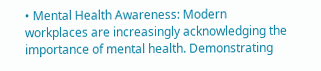• Mental Health Awareness: Modern workplaces are increasingly acknowledging the importance of mental health. Demonstrating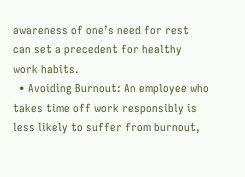awareness of one’s need for rest can set a precedent for healthy work habits.
  • Avoiding Burnout: An employee who takes time off work responsibly is less likely to suffer from burnout,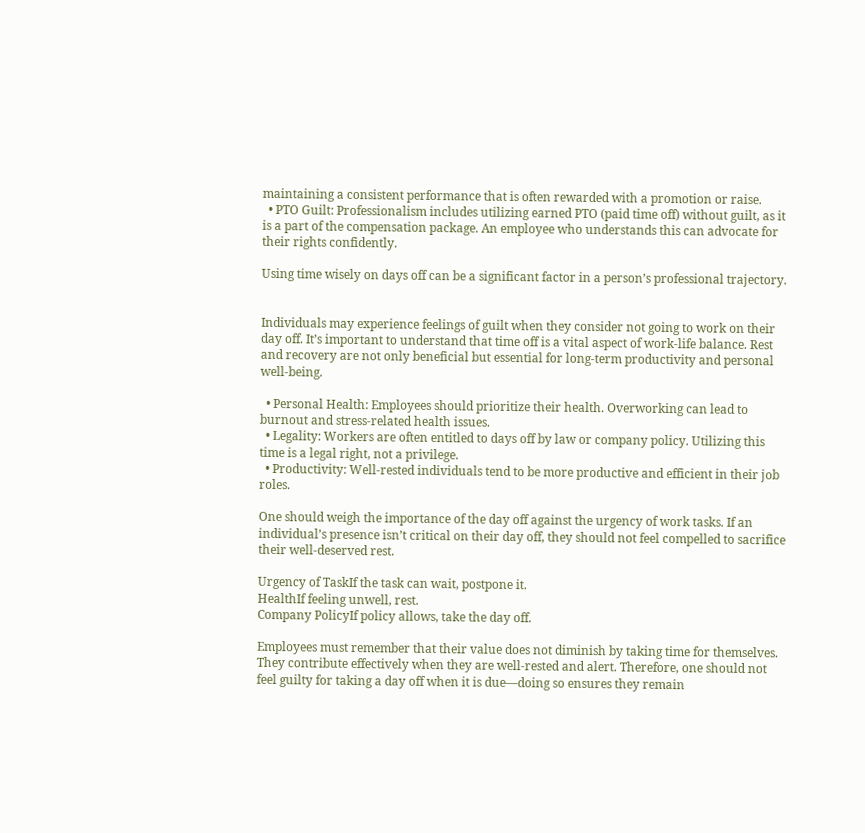maintaining a consistent performance that is often rewarded with a promotion or raise.
  • PTO Guilt: Professionalism includes utilizing earned PTO (paid time off) without guilt, as it is a part of the compensation package. An employee who understands this can advocate for their rights confidently.

Using time wisely on days off can be a significant factor in a person’s professional trajectory.


Individuals may experience feelings of guilt when they consider not going to work on their day off. It’s important to understand that time off is a vital aspect of work-life balance. Rest and recovery are not only beneficial but essential for long-term productivity and personal well-being.

  • Personal Health: Employees should prioritize their health. Overworking can lead to burnout and stress-related health issues.
  • Legality: Workers are often entitled to days off by law or company policy. Utilizing this time is a legal right, not a privilege.
  • Productivity: Well-rested individuals tend to be more productive and efficient in their job roles.

One should weigh the importance of the day off against the urgency of work tasks. If an individual’s presence isn’t critical on their day off, they should not feel compelled to sacrifice their well-deserved rest.

Urgency of TaskIf the task can wait, postpone it.
HealthIf feeling unwell, rest.
Company PolicyIf policy allows, take the day off.

Employees must remember that their value does not diminish by taking time for themselves. They contribute effectively when they are well-rested and alert. Therefore, one should not feel guilty for taking a day off when it is due—doing so ensures they remain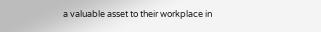a valuable asset to their workplace in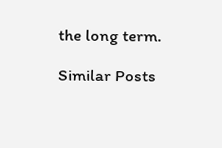the long term.

Similar Posts